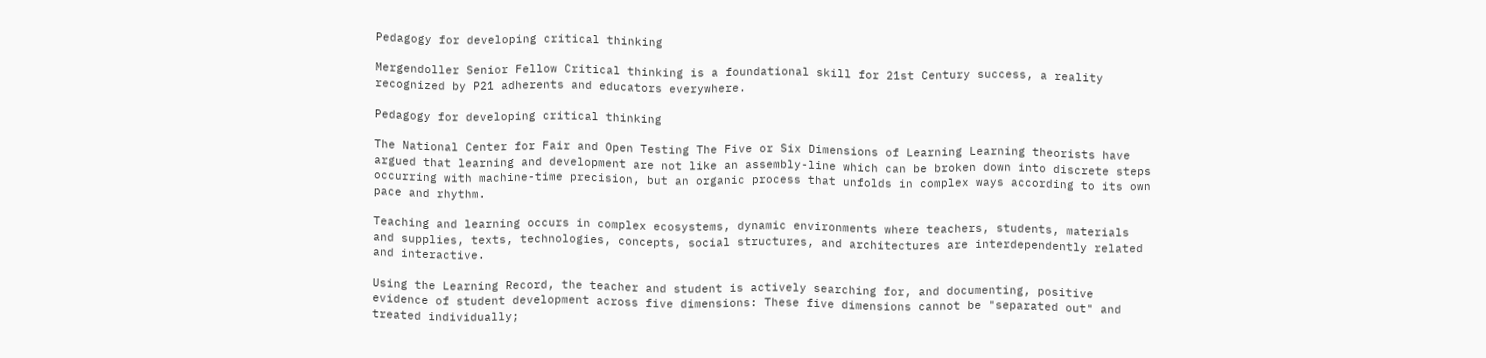Pedagogy for developing critical thinking

Mergendoller Senior Fellow Critical thinking is a foundational skill for 21st Century success, a reality recognized by P21 adherents and educators everywhere.

Pedagogy for developing critical thinking

The National Center for Fair and Open Testing The Five or Six Dimensions of Learning Learning theorists have argued that learning and development are not like an assembly-line which can be broken down into discrete steps occurring with machine-time precision, but an organic process that unfolds in complex ways according to its own pace and rhythm.

Teaching and learning occurs in complex ecosystems, dynamic environments where teachers, students, materials and supplies, texts, technologies, concepts, social structures, and architectures are interdependently related and interactive.

Using the Learning Record, the teacher and student is actively searching for, and documenting, positive evidence of student development across five dimensions: These five dimensions cannot be "separated out" and treated individually;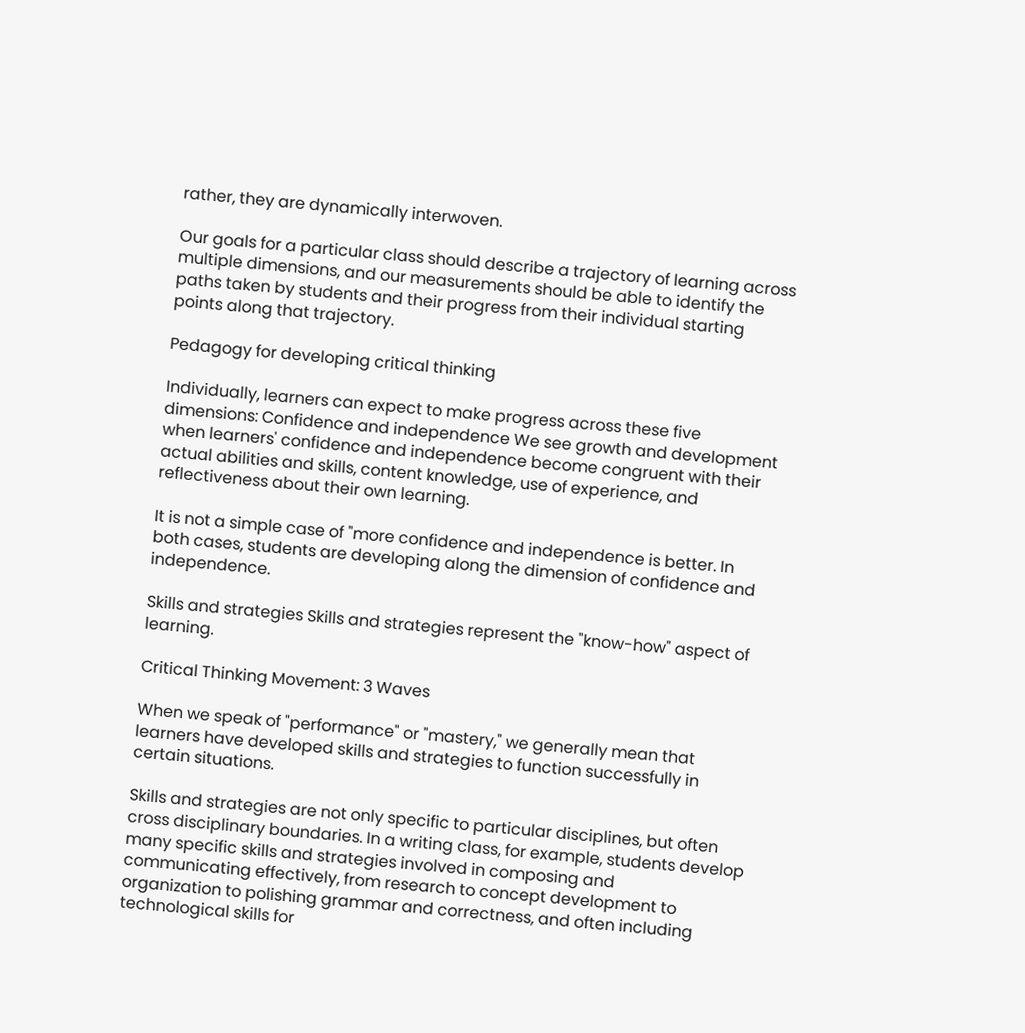rather, they are dynamically interwoven.

Our goals for a particular class should describe a trajectory of learning across multiple dimensions, and our measurements should be able to identify the paths taken by students and their progress from their individual starting points along that trajectory.

Pedagogy for developing critical thinking

Individually, learners can expect to make progress across these five dimensions: Confidence and independence We see growth and development when learners' confidence and independence become congruent with their actual abilities and skills, content knowledge, use of experience, and reflectiveness about their own learning.

It is not a simple case of "more confidence and independence is better. In both cases, students are developing along the dimension of confidence and independence.

Skills and strategies Skills and strategies represent the "know-how" aspect of learning.

Critical Thinking Movement: 3 Waves

When we speak of "performance" or "mastery," we generally mean that learners have developed skills and strategies to function successfully in certain situations.

Skills and strategies are not only specific to particular disciplines, but often cross disciplinary boundaries. In a writing class, for example, students develop many specific skills and strategies involved in composing and communicating effectively, from research to concept development to organization to polishing grammar and correctness, and often including technological skills for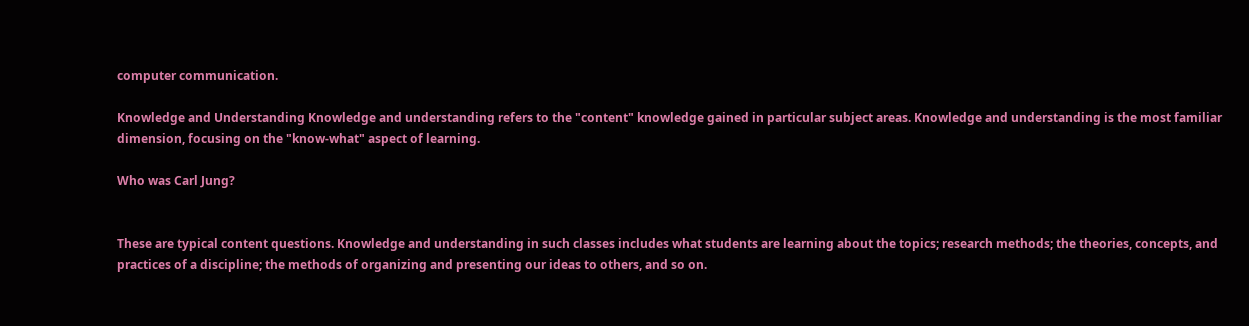computer communication.

Knowledge and Understanding Knowledge and understanding refers to the "content" knowledge gained in particular subject areas. Knowledge and understanding is the most familiar dimension, focusing on the "know-what" aspect of learning.

Who was Carl Jung?


These are typical content questions. Knowledge and understanding in such classes includes what students are learning about the topics; research methods; the theories, concepts, and practices of a discipline; the methods of organizing and presenting our ideas to others, and so on.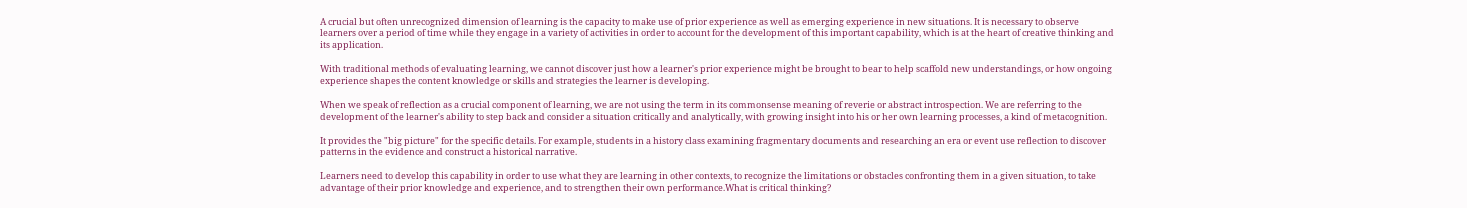A crucial but often unrecognized dimension of learning is the capacity to make use of prior experience as well as emerging experience in new situations. It is necessary to observe learners over a period of time while they engage in a variety of activities in order to account for the development of this important capability, which is at the heart of creative thinking and its application.

With traditional methods of evaluating learning, we cannot discover just how a learner's prior experience might be brought to bear to help scaffold new understandings, or how ongoing experience shapes the content knowledge or skills and strategies the learner is developing.

When we speak of reflection as a crucial component of learning, we are not using the term in its commonsense meaning of reverie or abstract introspection. We are referring to the development of the learner's ability to step back and consider a situation critically and analytically, with growing insight into his or her own learning processes, a kind of metacognition.

It provides the "big picture" for the specific details. For example, students in a history class examining fragmentary documents and researching an era or event use reflection to discover patterns in the evidence and construct a historical narrative.

Learners need to develop this capability in order to use what they are learning in other contexts, to recognize the limitations or obstacles confronting them in a given situation, to take advantage of their prior knowledge and experience, and to strengthen their own performance.What is critical thinking?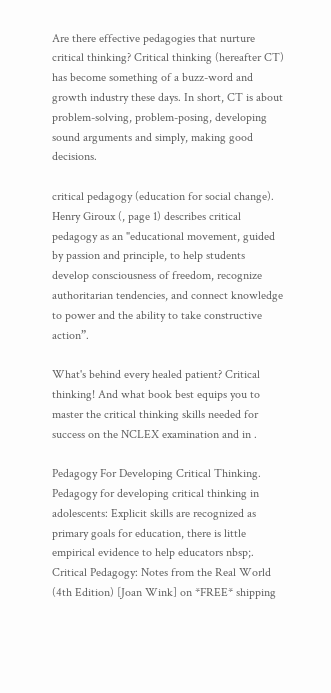Are there effective pedagogies that nurture critical thinking? Critical thinking (hereafter CT) has become something of a buzz-word and growth industry these days. In short, CT is about problem-solving, problem-posing, developing sound arguments and simply, making good decisions.

critical pedagogy (education for social change). Henry Giroux (, page 1) describes critical pedagogy as an "educational movement, guided by passion and principle, to help students develop consciousness of freedom, recognize authoritarian tendencies, and connect knowledge to power and the ability to take constructive action”.

What's behind every healed patient? Critical thinking! And what book best equips you to master the critical thinking skills needed for success on the NCLEX examination and in .

Pedagogy For Developing Critical Thinking. Pedagogy for developing critical thinking in adolescents: Explicit skills are recognized as primary goals for education, there is little empirical evidence to help educators nbsp;. Critical Pedagogy: Notes from the Real World (4th Edition) [Joan Wink] on *FREE* shipping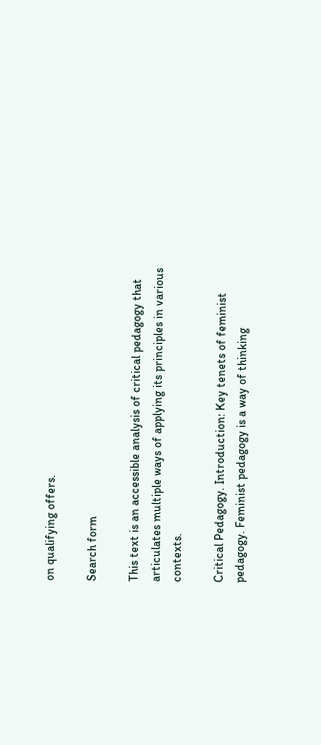on qualifying offers.

Search form

This text is an accessible analysis of critical pedagogy that articulates multiple ways of applying its principles in various contexts.

Critical Pedagogy. Introduction: Key tenets of feminist pedagogy. Feminist pedagogy is a way of thinking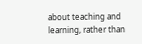about teaching and learning, rather than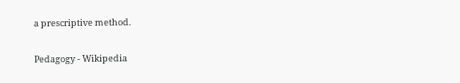a prescriptive method.

Pedagogy - Wikipedia